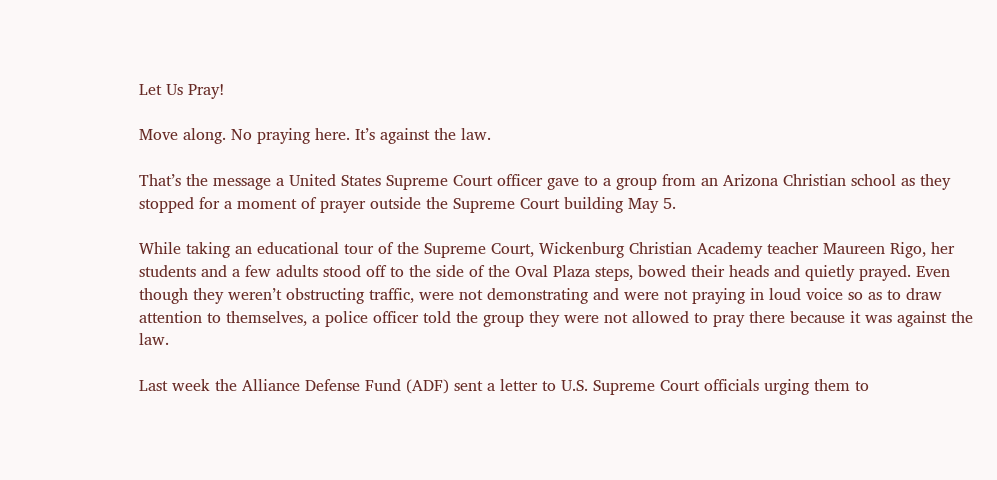Let Us Pray!

Move along. No praying here. It’s against the law.

That’s the message a United States Supreme Court officer gave to a group from an Arizona Christian school as they stopped for a moment of prayer outside the Supreme Court building May 5.

While taking an educational tour of the Supreme Court, Wickenburg Christian Academy teacher Maureen Rigo, her students and a few adults stood off to the side of the Oval Plaza steps, bowed their heads and quietly prayed. Even though they weren’t obstructing traffic, were not demonstrating and were not praying in loud voice so as to draw attention to themselves, a police officer told the group they were not allowed to pray there because it was against the law.

Last week the Alliance Defense Fund (ADF) sent a letter to U.S. Supreme Court officials urging them to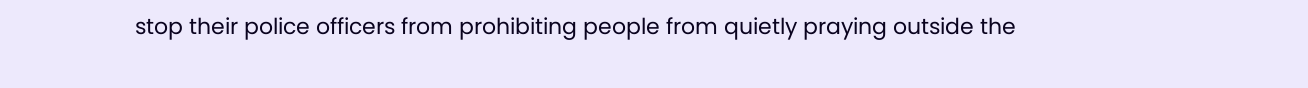stop their police officers from prohibiting people from quietly praying outside the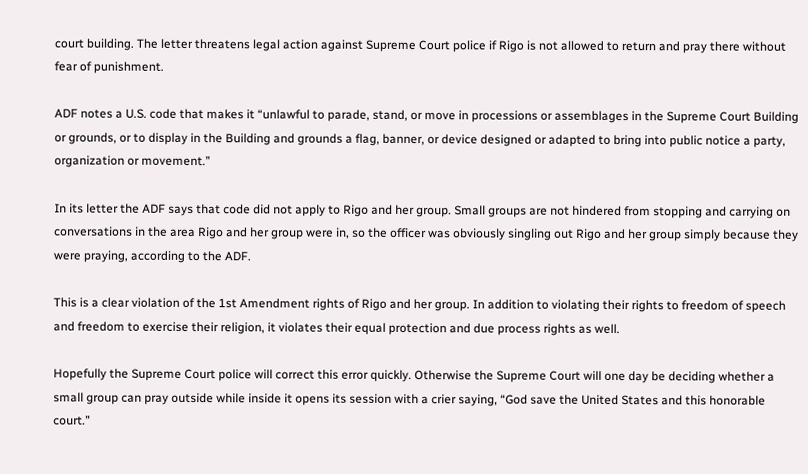court building. The letter threatens legal action against Supreme Court police if Rigo is not allowed to return and pray there without fear of punishment.

ADF notes a U.S. code that makes it “unlawful to parade, stand, or move in processions or assemblages in the Supreme Court Building or grounds, or to display in the Building and grounds a flag, banner, or device designed or adapted to bring into public notice a party, organization or movement.”

In its letter the ADF says that code did not apply to Rigo and her group. Small groups are not hindered from stopping and carrying on conversations in the area Rigo and her group were in, so the officer was obviously singling out Rigo and her group simply because they were praying, according to the ADF.

This is a clear violation of the 1st Amendment rights of Rigo and her group. In addition to violating their rights to freedom of speech and freedom to exercise their religion, it violates their equal protection and due process rights as well.

Hopefully the Supreme Court police will correct this error quickly. Otherwise the Supreme Court will one day be deciding whether a small group can pray outside while inside it opens its session with a crier saying, “God save the United States and this honorable court.”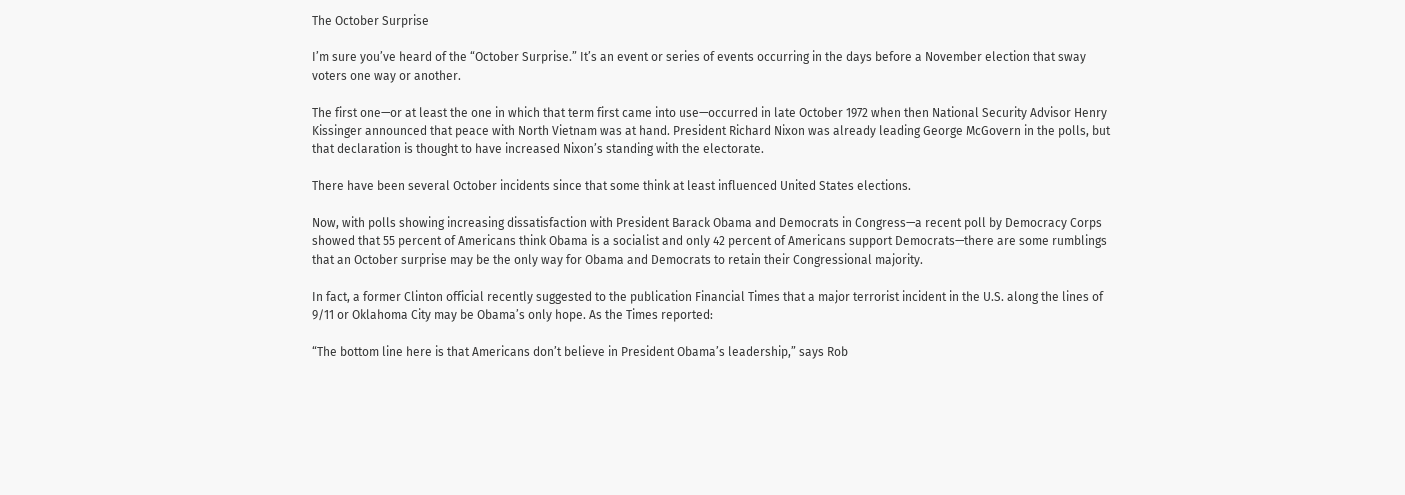The October Surprise

I’m sure you’ve heard of the “October Surprise.” It’s an event or series of events occurring in the days before a November election that sway voters one way or another.

The first one—or at least the one in which that term first came into use—occurred in late October 1972 when then National Security Advisor Henry Kissinger announced that peace with North Vietnam was at hand. President Richard Nixon was already leading George McGovern in the polls, but that declaration is thought to have increased Nixon’s standing with the electorate.

There have been several October incidents since that some think at least influenced United States elections.

Now, with polls showing increasing dissatisfaction with President Barack Obama and Democrats in Congress—a recent poll by Democracy Corps showed that 55 percent of Americans think Obama is a socialist and only 42 percent of Americans support Democrats—there are some rumblings that an October surprise may be the only way for Obama and Democrats to retain their Congressional majority.

In fact, a former Clinton official recently suggested to the publication Financial Times that a major terrorist incident in the U.S. along the lines of 9/11 or Oklahoma City may be Obama’s only hope. As the Times reported:

“The bottom line here is that Americans don’t believe in President Obama’s leadership,” says Rob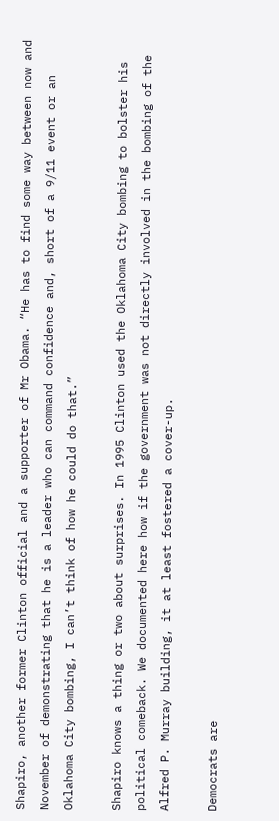Shapiro, another former Clinton official and a supporter of Mr Obama. “He has to find some way between now and November of demonstrating that he is a leader who can command confidence and, short of a 9/11 event or an Oklahoma City bombing, I can’t think of how he could do that.”

Shapiro knows a thing or two about surprises. In 1995 Clinton used the Oklahoma City bombing to bolster his political comeback. We documented here how if the government was not directly involved in the bombing of the Alfred P. Murray building, it at least fostered a cover-up.

Democrats are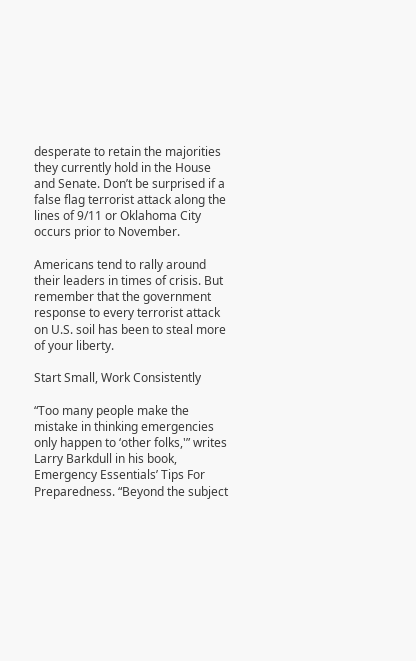desperate to retain the majorities they currently hold in the House and Senate. Don’t be surprised if a false flag terrorist attack along the lines of 9/11 or Oklahoma City occurs prior to November.

Americans tend to rally around their leaders in times of crisis. But remember that the government response to every terrorist attack on U.S. soil has been to steal more of your liberty.

Start Small, Work Consistently

“Too many people make the mistake in thinking emergencies only happen to ‘other folks,'” writes Larry Barkdull in his book, Emergency Essentials’ Tips For Preparedness. “Beyond the subject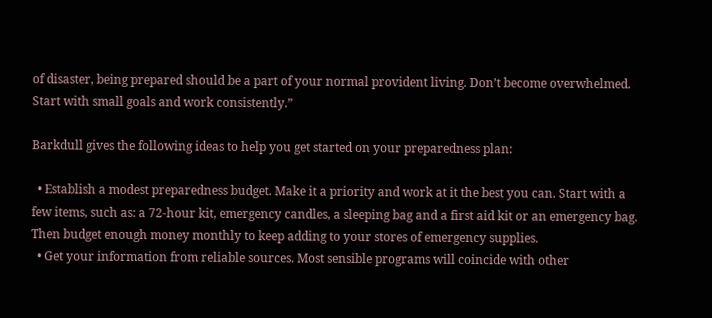of disaster, being prepared should be a part of your normal provident living. Don’t become overwhelmed. Start with small goals and work consistently.”

Barkdull gives the following ideas to help you get started on your preparedness plan:

  • Establish a modest preparedness budget. Make it a priority and work at it the best you can. Start with a few items, such as: a 72-hour kit, emergency candles, a sleeping bag and a first aid kit or an emergency bag. Then budget enough money monthly to keep adding to your stores of emergency supplies.
  • Get your information from reliable sources. Most sensible programs will coincide with other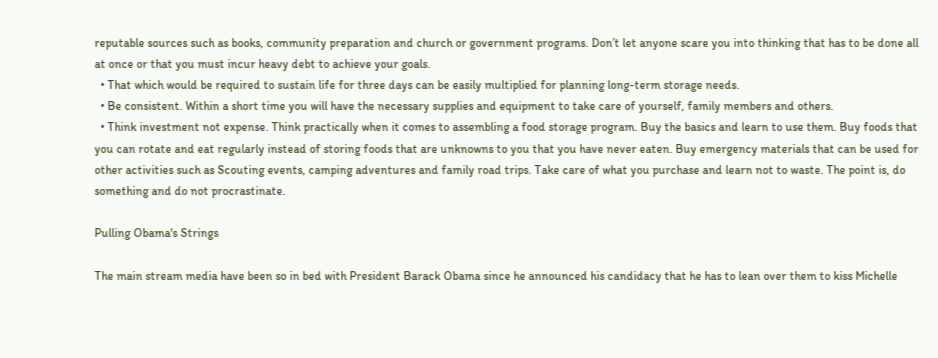reputable sources such as books, community preparation and church or government programs. Don’t let anyone scare you into thinking that has to be done all at once or that you must incur heavy debt to achieve your goals.
  • That which would be required to sustain life for three days can be easily multiplied for planning long-term storage needs.
  • Be consistent. Within a short time you will have the necessary supplies and equipment to take care of yourself, family members and others.
  • Think investment not expense. Think practically when it comes to assembling a food storage program. Buy the basics and learn to use them. Buy foods that you can rotate and eat regularly instead of storing foods that are unknowns to you that you have never eaten. Buy emergency materials that can be used for other activities such as Scouting events, camping adventures and family road trips. Take care of what you purchase and learn not to waste. The point is, do something and do not procrastinate.

Pulling Obama's Strings

The main stream media have been so in bed with President Barack Obama since he announced his candidacy that he has to lean over them to kiss Michelle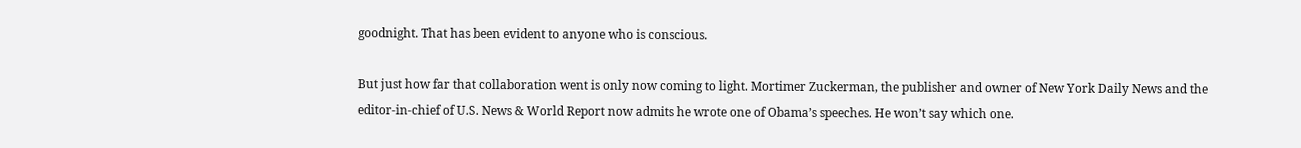goodnight. That has been evident to anyone who is conscious.

But just how far that collaboration went is only now coming to light. Mortimer Zuckerman, the publisher and owner of New York Daily News and the editor-in-chief of U.S. News & World Report now admits he wrote one of Obama’s speeches. He won’t say which one.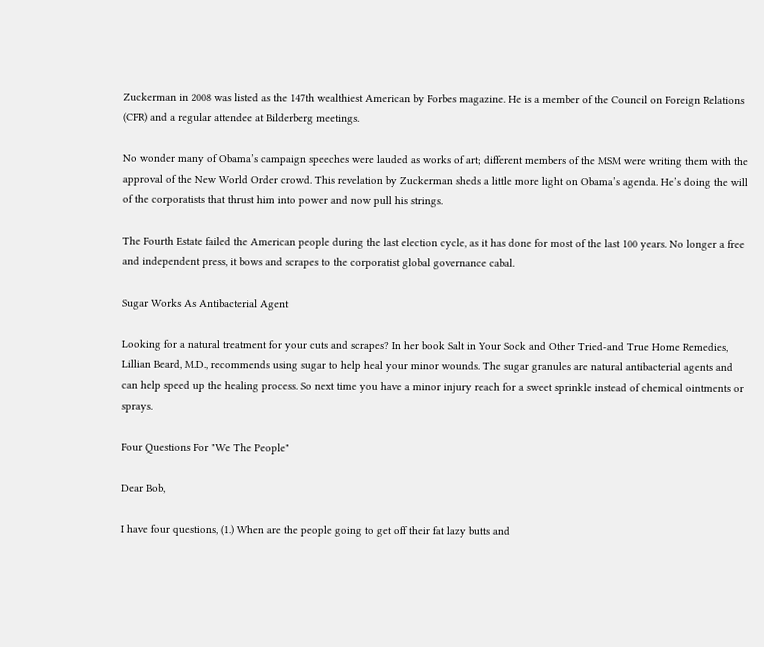Zuckerman in 2008 was listed as the 147th wealthiest American by Forbes magazine. He is a member of the Council on Foreign Relations (CFR) and a regular attendee at Bilderberg meetings.

No wonder many of Obama’s campaign speeches were lauded as works of art; different members of the MSM were writing them with the approval of the New World Order crowd. This revelation by Zuckerman sheds a little more light on Obama’s agenda. He’s doing the will of the corporatists that thrust him into power and now pull his strings.

The Fourth Estate failed the American people during the last election cycle, as it has done for most of the last 100 years. No longer a free and independent press, it bows and scrapes to the corporatist global governance cabal.

Sugar Works As Antibacterial Agent

Looking for a natural treatment for your cuts and scrapes? In her book Salt in Your Sock and Other Tried-and True Home Remedies, Lillian Beard, M.D., recommends using sugar to help heal your minor wounds. The sugar granules are natural antibacterial agents and can help speed up the healing process. So next time you have a minor injury reach for a sweet sprinkle instead of chemical ointments or sprays.

Four Questions For "We The People"

Dear Bob,

I have four questions, (1.) When are the people going to get off their fat lazy butts and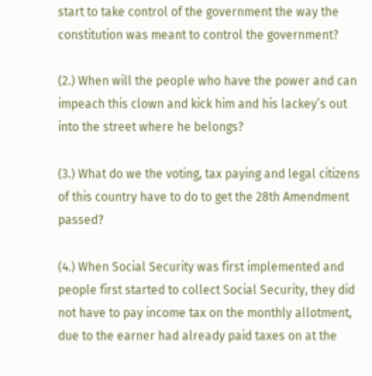start to take control of the government the way the constitution was meant to control the government?

(2.) When will the people who have the power and can impeach this clown and kick him and his lackey’s out into the street where he belongs?

(3.) What do we the voting, tax paying and legal citizens of this country have to do to get the 28th Amendment passed?

(4.) When Social Security was first implemented and people first started to collect Social Security, they did not have to pay income tax on the monthly allotment, due to the earner had already paid taxes on at the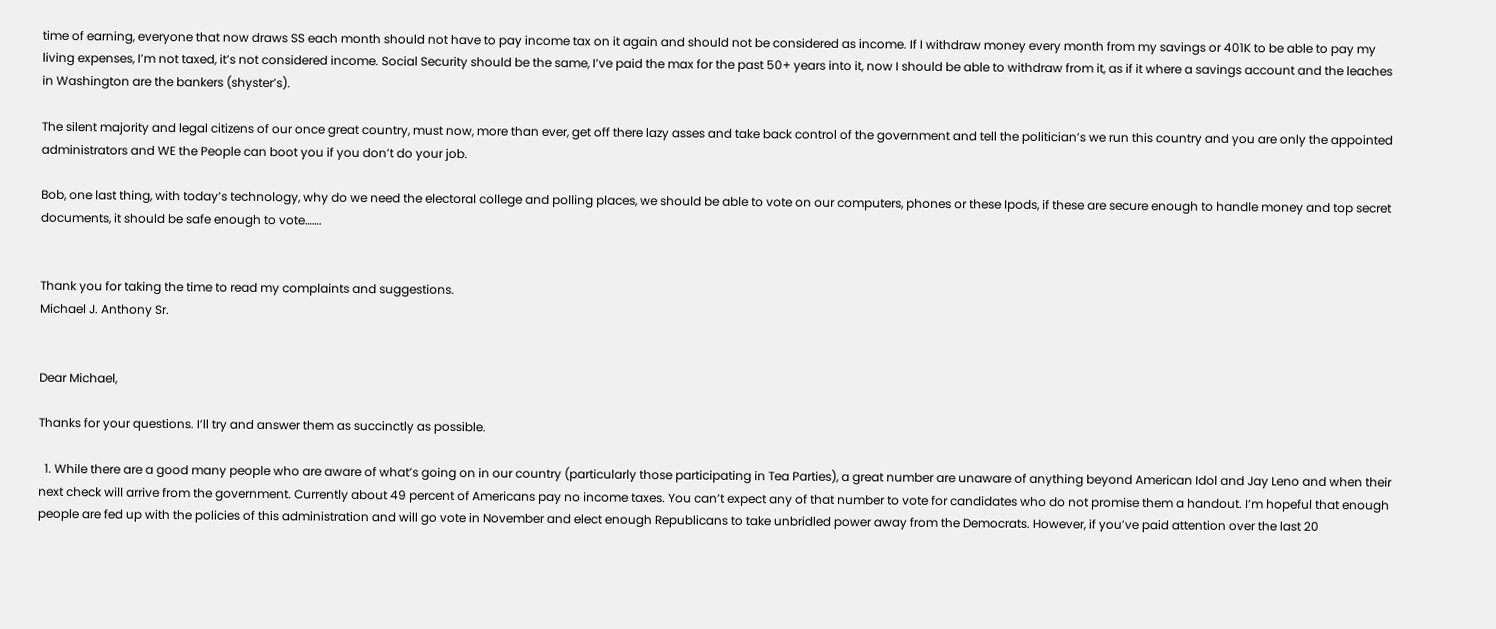time of earning, everyone that now draws SS each month should not have to pay income tax on it again and should not be considered as income. If I withdraw money every month from my savings or 401K to be able to pay my living expenses, I’m not taxed, it’s not considered income. Social Security should be the same, I’ve paid the max for the past 50+ years into it, now I should be able to withdraw from it, as if it where a savings account and the leaches in Washington are the bankers (shyster’s).

The silent majority and legal citizens of our once great country, must now, more than ever, get off there lazy asses and take back control of the government and tell the politician’s we run this country and you are only the appointed administrators and WE the People can boot you if you don’t do your job.

Bob, one last thing, with today’s technology, why do we need the electoral college and polling places, we should be able to vote on our computers, phones or these Ipods, if these are secure enough to handle money and top secret documents, it should be safe enough to vote…….


Thank you for taking the time to read my complaints and suggestions.
Michael J. Anthony Sr.


Dear Michael,

Thanks for your questions. I’ll try and answer them as succinctly as possible.

  1. While there are a good many people who are aware of what’s going on in our country (particularly those participating in Tea Parties), a great number are unaware of anything beyond American Idol and Jay Leno and when their next check will arrive from the government. Currently about 49 percent of Americans pay no income taxes. You can’t expect any of that number to vote for candidates who do not promise them a handout. I’m hopeful that enough people are fed up with the policies of this administration and will go vote in November and elect enough Republicans to take unbridled power away from the Democrats. However, if you’ve paid attention over the last 20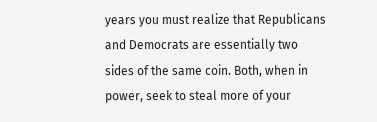years you must realize that Republicans and Democrats are essentially two sides of the same coin. Both, when in power, seek to steal more of your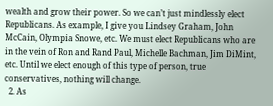wealth and grow their power. So we can’t just mindlessly elect Republicans. As example, I give you Lindsey Graham, John McCain, Olympia Snowe, etc. We must elect Republicans who are in the vein of Ron and Rand Paul, Michelle Bachman, Jim DiMint, etc. Until we elect enough of this type of person, true conservatives, nothing will change.
  2. As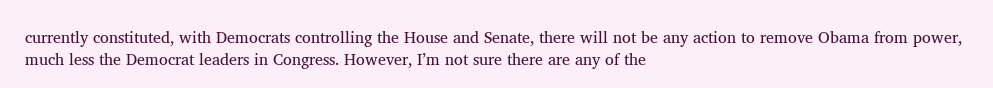currently constituted, with Democrats controlling the House and Senate, there will not be any action to remove Obama from power, much less the Democrat leaders in Congress. However, I’m not sure there are any of the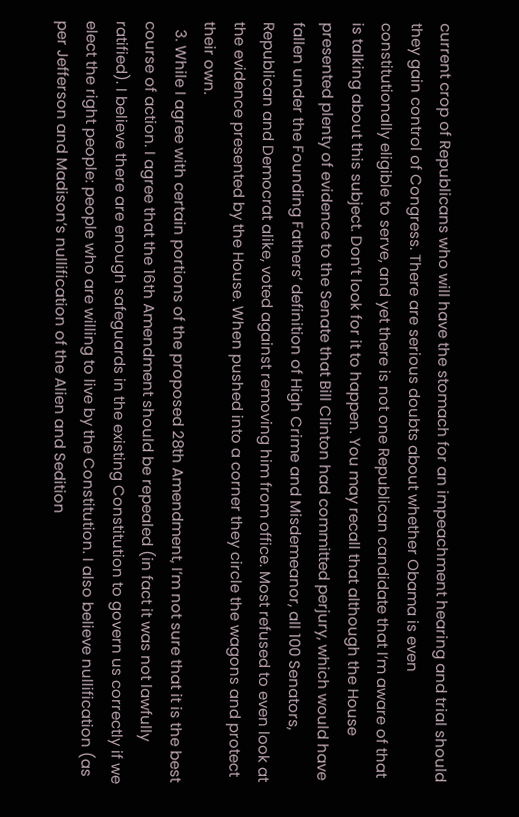current crop of Republicans who will have the stomach for an impeachment hearing and trial should they gain control of Congress. There are serious doubts about whether Obama is even constitutionally eligible to serve, and yet there is not one Republican candidate that I’m aware of that is talking about this subject. Don’t look for it to happen. You may recall that although the House presented plenty of evidence to the Senate that Bill Clinton had committed perjury, which would have fallen under the Founding Fathers’ definition of High Crime and Misdemeanor, all 100 Senators, Republican and Democrat alike, voted against removing him from office. Most refused to even look at the evidence presented by the House. When pushed into a corner they circle the wagons and protect their own.
  3. While I agree with certain portions of the proposed 28th Amendment, I’m not sure that it is the best course of action. I agree that the 16th Amendment should be repealed (in fact it was not lawfully ratified). I believe there are enough safeguards in the existing Constitution to govern us correctly if we elect the right people: people who are willing to live by the Constitution. I also believe nullification (as per Jefferson and Madison’s nullification of the Alien and Sedition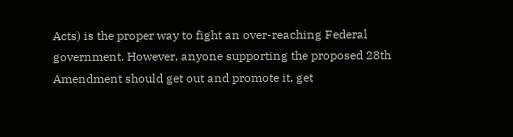Acts) is the proper way to fight an over-reaching Federal government. However, anyone supporting the proposed 28th Amendment should get out and promote it, get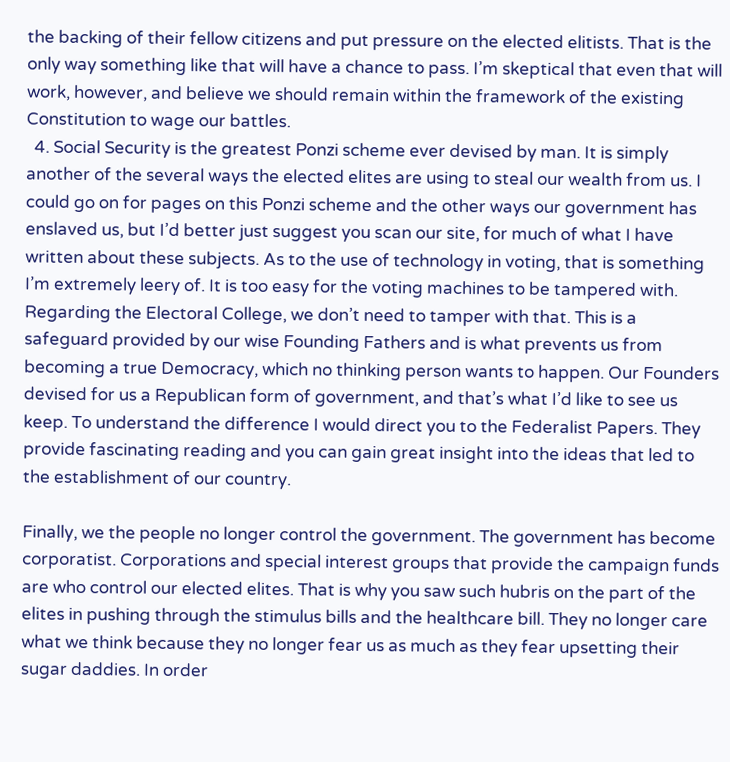the backing of their fellow citizens and put pressure on the elected elitists. That is the only way something like that will have a chance to pass. I’m skeptical that even that will work, however, and believe we should remain within the framework of the existing Constitution to wage our battles.
  4. Social Security is the greatest Ponzi scheme ever devised by man. It is simply another of the several ways the elected elites are using to steal our wealth from us. I could go on for pages on this Ponzi scheme and the other ways our government has enslaved us, but I’d better just suggest you scan our site, for much of what I have written about these subjects. As to the use of technology in voting, that is something I’m extremely leery of. It is too easy for the voting machines to be tampered with. Regarding the Electoral College, we don’t need to tamper with that. This is a safeguard provided by our wise Founding Fathers and is what prevents us from becoming a true Democracy, which no thinking person wants to happen. Our Founders devised for us a Republican form of government, and that’s what I’d like to see us keep. To understand the difference I would direct you to the Federalist Papers. They provide fascinating reading and you can gain great insight into the ideas that led to the establishment of our country.

Finally, we the people no longer control the government. The government has become corporatist. Corporations and special interest groups that provide the campaign funds are who control our elected elites. That is why you saw such hubris on the part of the elites in pushing through the stimulus bills and the healthcare bill. They no longer care what we think because they no longer fear us as much as they fear upsetting their sugar daddies. In order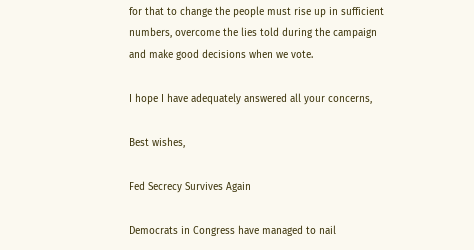for that to change the people must rise up in sufficient numbers, overcome the lies told during the campaign and make good decisions when we vote.

I hope I have adequately answered all your concerns,

Best wishes,

Fed Secrecy Survives Again

Democrats in Congress have managed to nail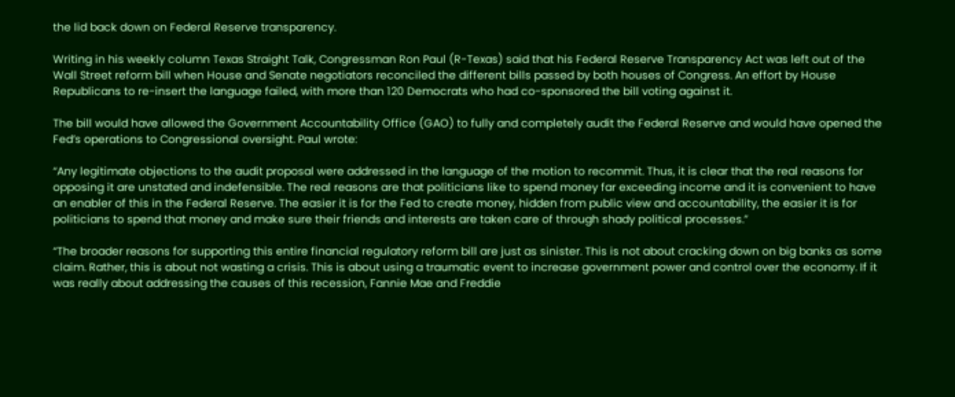the lid back down on Federal Reserve transparency.

Writing in his weekly column Texas Straight Talk, Congressman Ron Paul (R-Texas) said that his Federal Reserve Transparency Act was left out of the Wall Street reform bill when House and Senate negotiators reconciled the different bills passed by both houses of Congress. An effort by House Republicans to re-insert the language failed, with more than 120 Democrats who had co-sponsored the bill voting against it.

The bill would have allowed the Government Accountability Office (GAO) to fully and completely audit the Federal Reserve and would have opened the Fed’s operations to Congressional oversight. Paul wrote:

“Any legitimate objections to the audit proposal were addressed in the language of the motion to recommit. Thus, it is clear that the real reasons for opposing it are unstated and indefensible. The real reasons are that politicians like to spend money far exceeding income and it is convenient to have an enabler of this in the Federal Reserve. The easier it is for the Fed to create money, hidden from public view and accountability, the easier it is for politicians to spend that money and make sure their friends and interests are taken care of through shady political processes.”

“The broader reasons for supporting this entire financial regulatory reform bill are just as sinister. This is not about cracking down on big banks as some claim. Rather, this is about not wasting a crisis. This is about using a traumatic event to increase government power and control over the economy. If it was really about addressing the causes of this recession, Fannie Mae and Freddie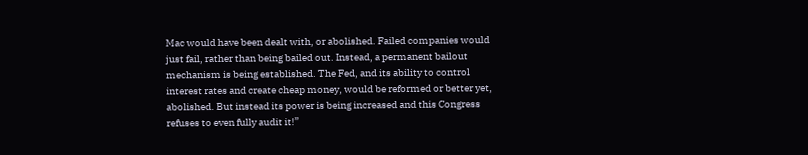Mac would have been dealt with, or abolished. Failed companies would just fail, rather than being bailed out. Instead, a permanent bailout mechanism is being established. The Fed, and its ability to control interest rates and create cheap money, would be reformed or better yet, abolished. But instead its power is being increased and this Congress refuses to even fully audit it!”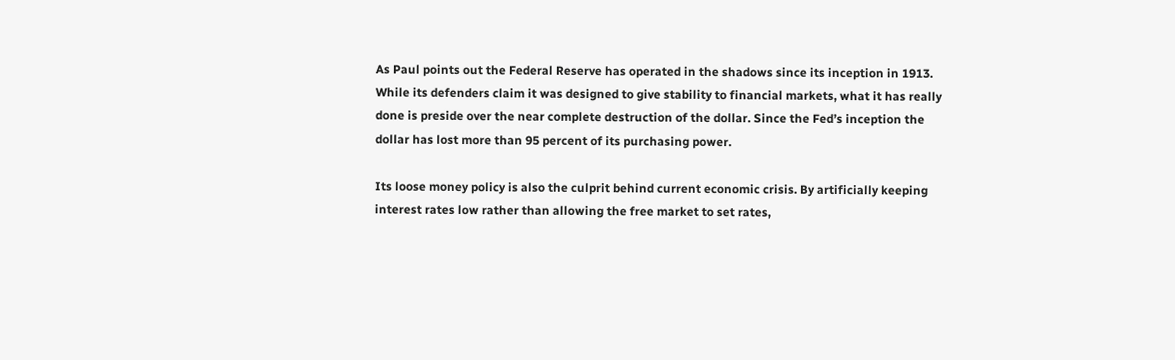As Paul points out the Federal Reserve has operated in the shadows since its inception in 1913. While its defenders claim it was designed to give stability to financial markets, what it has really done is preside over the near complete destruction of the dollar. Since the Fed’s inception the dollar has lost more than 95 percent of its purchasing power.

Its loose money policy is also the culprit behind current economic crisis. By artificially keeping interest rates low rather than allowing the free market to set rates,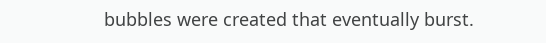bubbles were created that eventually burst.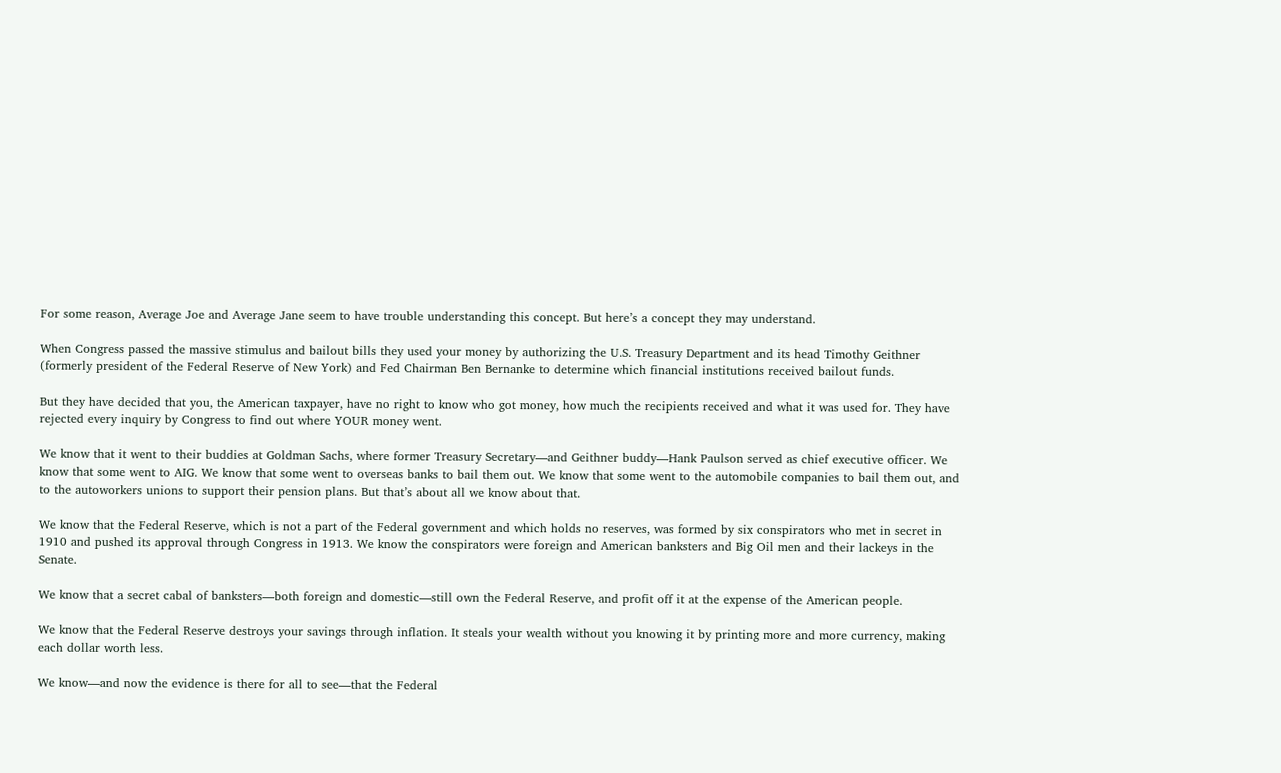For some reason, Average Joe and Average Jane seem to have trouble understanding this concept. But here’s a concept they may understand.

When Congress passed the massive stimulus and bailout bills they used your money by authorizing the U.S. Treasury Department and its head Timothy Geithner (formerly president of the Federal Reserve of New York) and Fed Chairman Ben Bernanke to determine which financial institutions received bailout funds.

But they have decided that you, the American taxpayer, have no right to know who got money, how much the recipients received and what it was used for. They have rejected every inquiry by Congress to find out where YOUR money went.

We know that it went to their buddies at Goldman Sachs, where former Treasury Secretary—and Geithner buddy—Hank Paulson served as chief executive officer. We know that some went to AIG. We know that some went to overseas banks to bail them out. We know that some went to the automobile companies to bail them out, and to the autoworkers unions to support their pension plans. But that’s about all we know about that.

We know that the Federal Reserve, which is not a part of the Federal government and which holds no reserves, was formed by six conspirators who met in secret in 1910 and pushed its approval through Congress in 1913. We know the conspirators were foreign and American banksters and Big Oil men and their lackeys in the Senate.

We know that a secret cabal of banksters—both foreign and domestic—still own the Federal Reserve, and profit off it at the expense of the American people.

We know that the Federal Reserve destroys your savings through inflation. It steals your wealth without you knowing it by printing more and more currency, making each dollar worth less.

We know—and now the evidence is there for all to see—that the Federal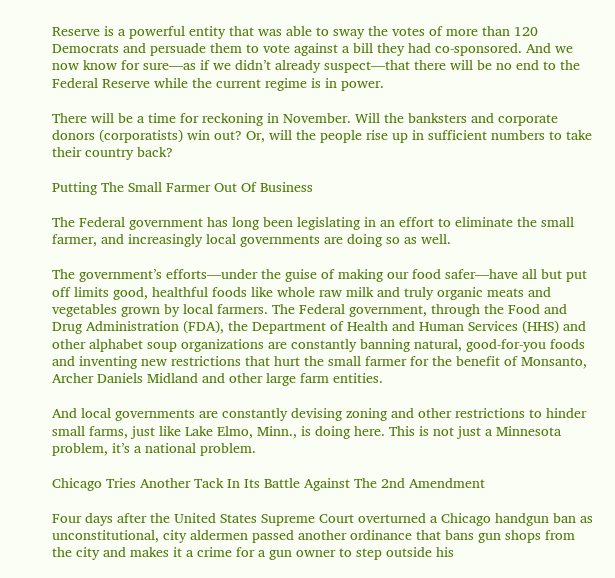Reserve is a powerful entity that was able to sway the votes of more than 120 Democrats and persuade them to vote against a bill they had co-sponsored. And we now know for sure—as if we didn’t already suspect—that there will be no end to the Federal Reserve while the current regime is in power.

There will be a time for reckoning in November. Will the banksters and corporate donors (corporatists) win out? Or, will the people rise up in sufficient numbers to take their country back?

Putting The Small Farmer Out Of Business

The Federal government has long been legislating in an effort to eliminate the small farmer, and increasingly local governments are doing so as well.

The government’s efforts—under the guise of making our food safer—have all but put off limits good, healthful foods like whole raw milk and truly organic meats and vegetables grown by local farmers. The Federal government, through the Food and Drug Administration (FDA), the Department of Health and Human Services (HHS) and other alphabet soup organizations are constantly banning natural, good-for-you foods and inventing new restrictions that hurt the small farmer for the benefit of Monsanto, Archer Daniels Midland and other large farm entities.

And local governments are constantly devising zoning and other restrictions to hinder small farms, just like Lake Elmo, Minn., is doing here. This is not just a Minnesota problem, it’s a national problem.

Chicago Tries Another Tack In Its Battle Against The 2nd Amendment

Four days after the United States Supreme Court overturned a Chicago handgun ban as unconstitutional, city aldermen passed another ordinance that bans gun shops from the city and makes it a crime for a gun owner to step outside his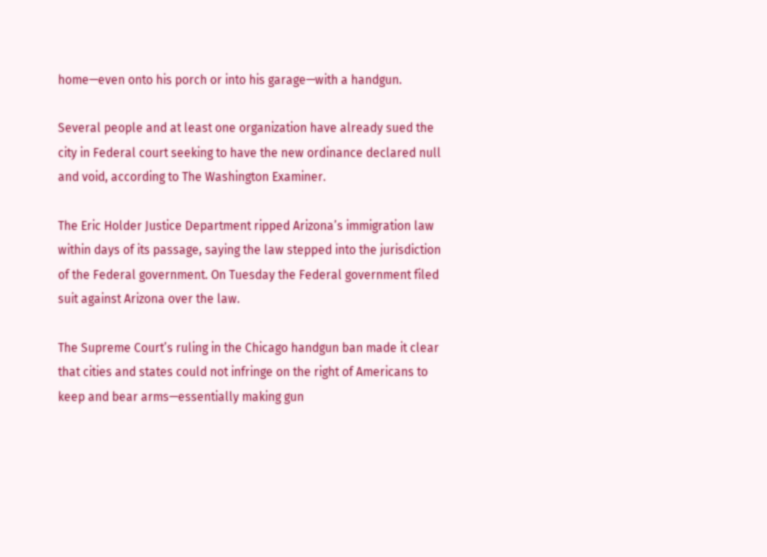home—even onto his porch or into his garage—with a handgun.

Several people and at least one organization have already sued the city in Federal court seeking to have the new ordinance declared null and void, according to The Washington Examiner.

The Eric Holder Justice Department ripped Arizona’s immigration law within days of its passage, saying the law stepped into the jurisdiction of the Federal government. On Tuesday the Federal government filed suit against Arizona over the law.

The Supreme Court’s ruling in the Chicago handgun ban made it clear that cities and states could not infringe on the right of Americans to keep and bear arms—essentially making gun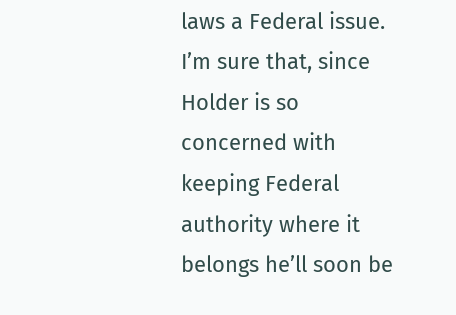laws a Federal issue. I’m sure that, since Holder is so concerned with keeping Federal authority where it belongs he’ll soon be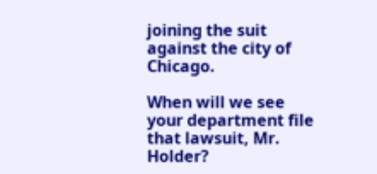joining the suit against the city of Chicago.

When will we see your department file that lawsuit, Mr. Holder?